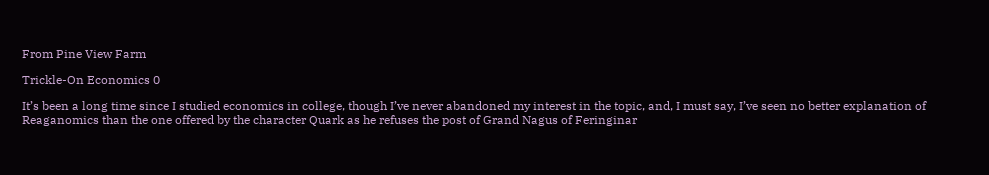From Pine View Farm

Trickle-On Economics 0

It’s been a long time since I studied economics in college, though I’ve never abandoned my interest in the topic, and, I must say, I’ve seen no better explanation of Reaganomics than the one offered by the character Quark as he refuses the post of Grand Nagus of Feringinar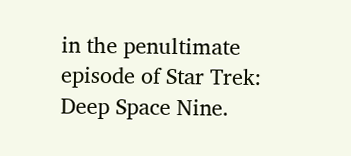in the penultimate episode of Star Trek: Deep Space Nine.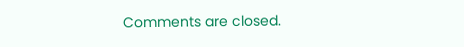Comments are closed.